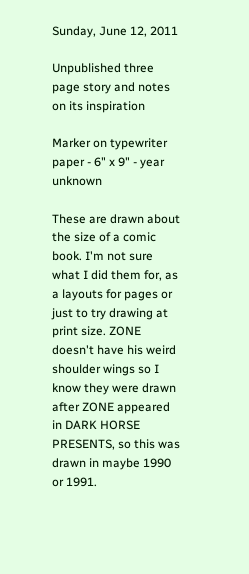Sunday, June 12, 2011

Unpublished three page story and notes on its inspiration

Marker on typewriter paper - 6" x 9" - year unknown

These are drawn about the size of a comic book. I'm not sure what I did them for, as a layouts for pages or just to try drawing at print size. ZONE doesn't have his weird shoulder wings so I know they were drawn after ZONE appeared in DARK HORSE PRESENTS, so this was drawn in maybe 1990 or 1991.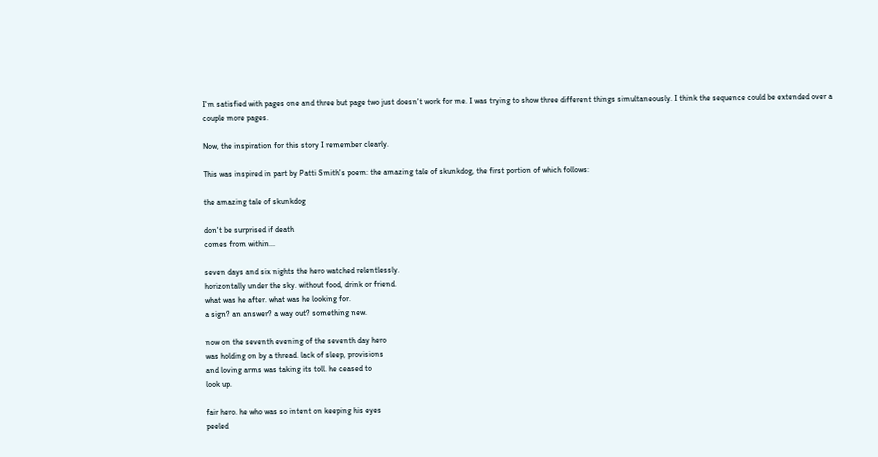I'm satisfied with pages one and three but page two just doesn't work for me. I was trying to show three different things simultaneously. I think the sequence could be extended over a couple more pages.

Now, the inspiration for this story I remember clearly.

This was inspired in part by Patti Smith's poem: the amazing tale of skunkdog, the first portion of which follows:

the amazing tale of skunkdog

don't be surprised if death
comes from within...

seven days and six nights the hero watched relentlessly.
horizontally under the sky. without food, drink or friend.
what was he after. what was he looking for.
a sign? an answer? a way out? something new.

now on the seventh evening of the seventh day hero
was holding on by a thread. lack of sleep, provisions
and loving arms was taking its toll. he ceased to
look up.

fair hero. he who was so intent on keeping his eyes
peeled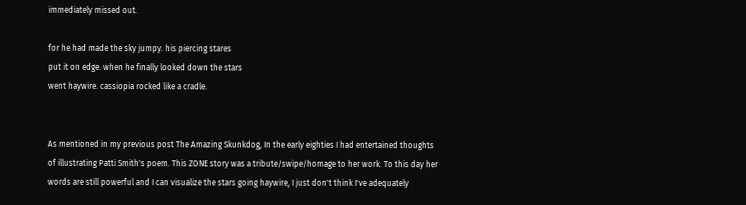immediately missed out.

for he had made the sky jumpy. his piercing stares
put it on edge. when he finally looked down the stars
went haywire. cassiopia rocked like a cradle.


As mentioned in my previous post The Amazing Skunkdog, In the early eighties I had entertained thoughts of illustrating Patti Smith's poem. This ZONE story was a tribute/swipe/homage to her work. To this day her words are still powerful and I can visualize the stars going haywire, I just don't think I've adequately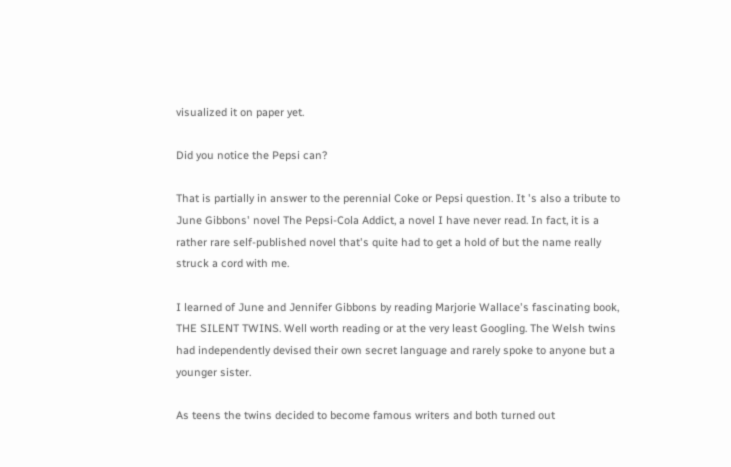visualized it on paper yet.

Did you notice the Pepsi can?

That is partially in answer to the perennial Coke or Pepsi question. It 's also a tribute to June Gibbons' novel The Pepsi-Cola Addict, a novel I have never read. In fact, it is a rather rare self-published novel that's quite had to get a hold of but the name really struck a cord with me.

I learned of June and Jennifer Gibbons by reading Marjorie Wallace's fascinating book, THE SILENT TWINS. Well worth reading or at the very least Googling. The Welsh twins had independently devised their own secret language and rarely spoke to anyone but a younger sister.

As teens the twins decided to become famous writers and both turned out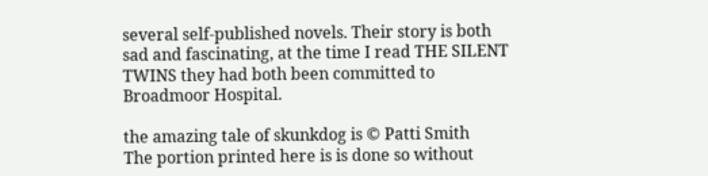several self-published novels. Their story is both sad and fascinating, at the time I read THE SILENT TWINS they had both been committed to Broadmoor Hospital.

the amazing tale of skunkdog is © Patti Smith
The portion printed here is is done so without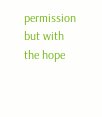permission but with the hope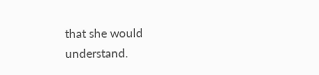that she would understand.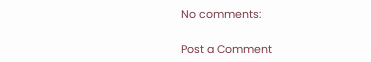No comments:

Post a Comment